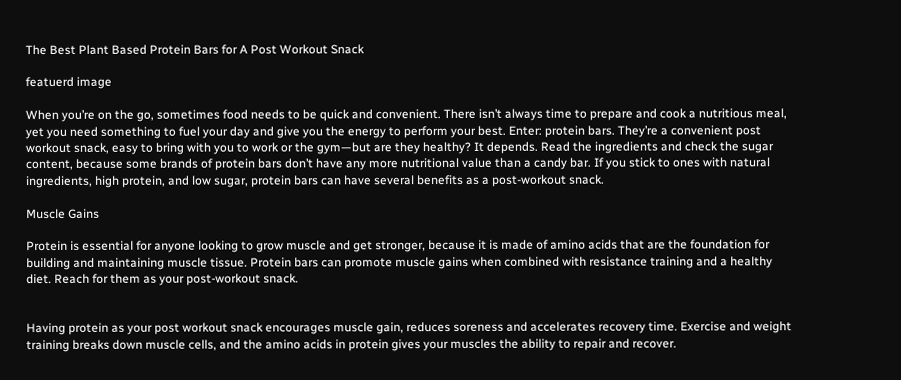The Best Plant Based Protein Bars for A Post Workout Snack

featuerd image

When you’re on the go, sometimes food needs to be quick and convenient. There isn’t always time to prepare and cook a nutritious meal, yet you need something to fuel your day and give you the energy to perform your best. Enter: protein bars. They’re a convenient post workout snack, easy to bring with you to work or the gym—but are they healthy? It depends. Read the ingredients and check the sugar content, because some brands of protein bars don’t have any more nutritional value than a candy bar. If you stick to ones with natural ingredients, high protein, and low sugar, protein bars can have several benefits as a post-workout snack.

Muscle Gains

Protein is essential for anyone looking to grow muscle and get stronger, because it is made of amino acids that are the foundation for building and maintaining muscle tissue. Protein bars can promote muscle gains when combined with resistance training and a healthy diet. Reach for them as your post-workout snack.


Having protein as your post workout snack encourages muscle gain, reduces soreness and accelerates recovery time. Exercise and weight training breaks down muscle cells, and the amino acids in protein gives your muscles the ability to repair and recover.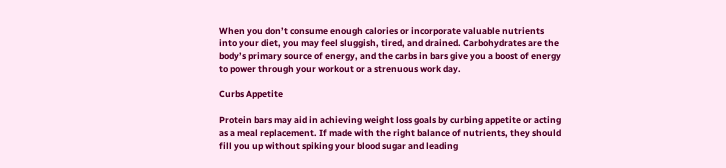When you don’t consume enough calories or incorporate valuable nutrients into your diet, you may feel sluggish, tired, and drained. Carbohydrates are the body’s primary source of energy, and the carbs in bars give you a boost of energy to power through your workout or a strenuous work day.

Curbs Appetite

Protein bars may aid in achieving weight loss goals by curbing appetite or acting as a meal replacement. If made with the right balance of nutrients, they should fill you up without spiking your blood sugar and leading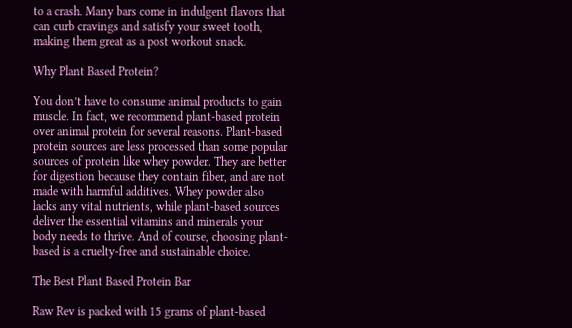to a crash. Many bars come in indulgent flavors that can curb cravings and satisfy your sweet tooth, making them great as a post workout snack.

Why Plant Based Protein?

You don’t have to consume animal products to gain muscle. In fact, we recommend plant-based protein over animal protein for several reasons. Plant-based protein sources are less processed than some popular sources of protein like whey powder. They are better for digestion because they contain fiber, and are not made with harmful additives. Whey powder also lacks any vital nutrients, while plant-based sources deliver the essential vitamins and minerals your body needs to thrive. And of course, choosing plant-based is a cruelty-free and sustainable choice.

The Best Plant Based Protein Bar

Raw Rev is packed with 15 grams of plant-based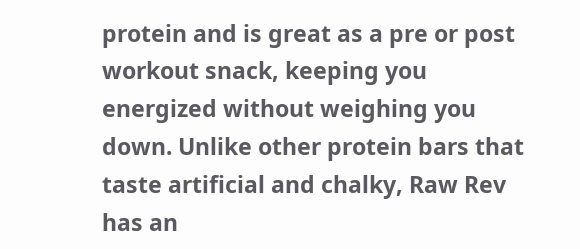protein and is great as a pre or post workout snack, keeping you energized without weighing you down. Unlike other protein bars that taste artificial and chalky, Raw Rev has an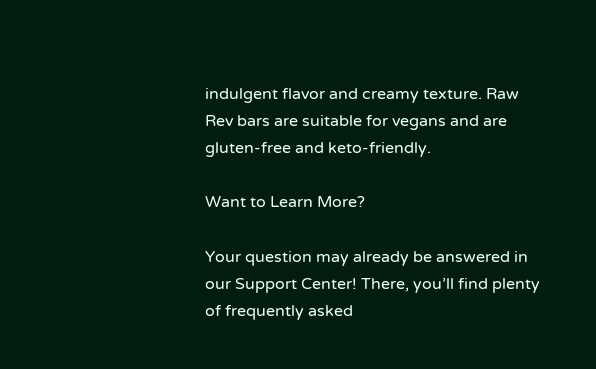indulgent flavor and creamy texture. Raw Rev bars are suitable for vegans and are gluten-free and keto-friendly.

Want to Learn More?

Your question may already be answered in our Support Center! There, you’ll find plenty of frequently asked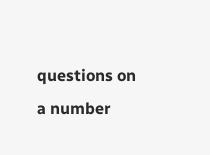questions on a number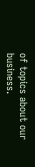of topics about our business.